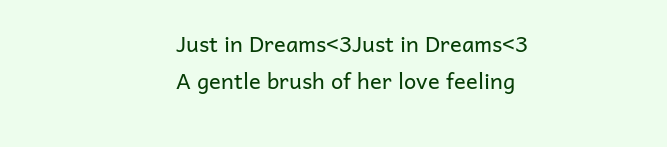Just in Dreams<3Just in Dreams<3
A gentle brush of her love feeling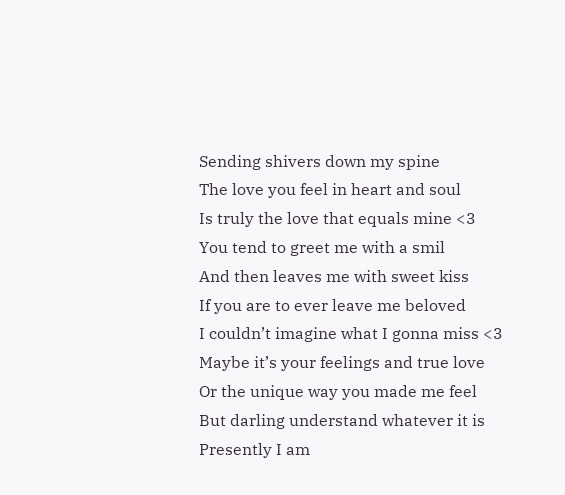Sending shivers down my spine
The love you feel in heart and soul
Is truly the love that equals mine <3
You tend to greet me with a smil
And then leaves me with sweet kiss
If you are to ever leave me beloved
I couldn’t imagine what I gonna miss <3
Maybe it’s your feelings and true love
Or the unique way you made me feel
But darling understand whatever it is
Presently I am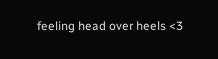feeling head over heels <3